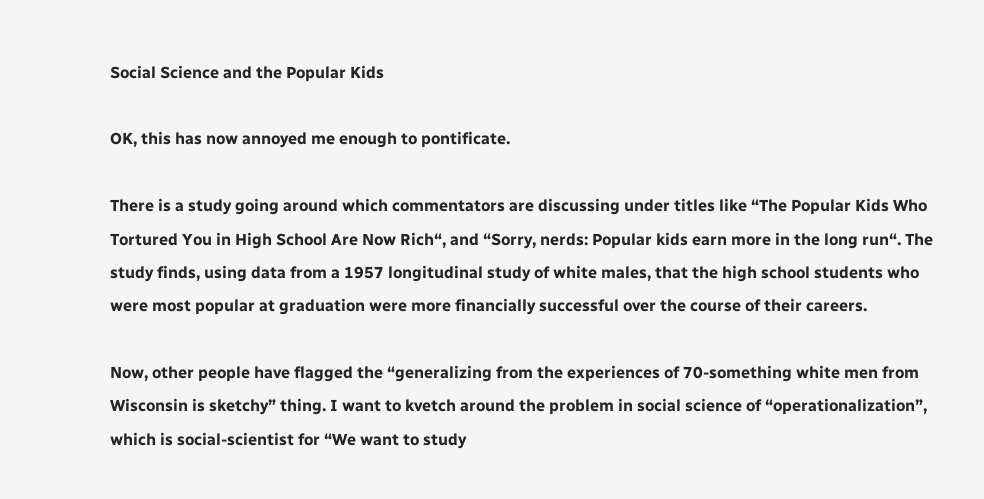Social Science and the Popular Kids

OK, this has now annoyed me enough to pontificate.

There is a study going around which commentators are discussing under titles like “The Popular Kids Who Tortured You in High School Are Now Rich“, and “Sorry, nerds: Popular kids earn more in the long run“. The study finds, using data from a 1957 longitudinal study of white males, that the high school students who were most popular at graduation were more financially successful over the course of their careers.

Now, other people have flagged the “generalizing from the experiences of 70-something white men from Wisconsin is sketchy” thing. I want to kvetch around the problem in social science of “operationalization”, which is social-scientist for “We want to study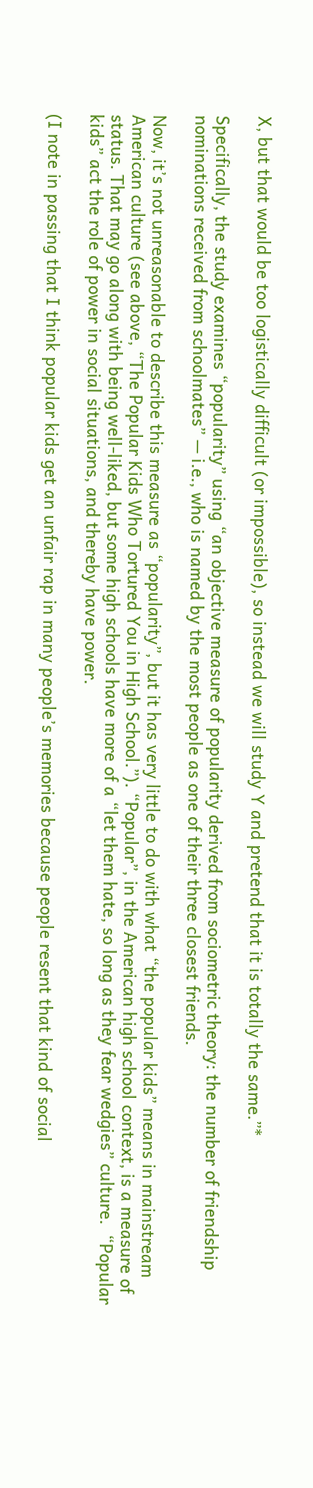X, but that would be too logistically difficult (or impossible), so instead we will study Y and pretend that it is totally the same.”*

Specifically, the study examines “popularity” using “an objective measure of popularity derived from sociometric theory: the number of friendship nominations received from schoolmates” — i.e., who is named by the most people as one of their three closest friends.

Now, it’s not unreasonable to describe this measure as “popularity”, but it has very little to do with what “the popular kids” means in mainstream American culture (see above, “The Popular Kids Who Tortured You in High School.”). “Popular”, in the American high school context, is a measure of status. That may go along with being well-liked, but some high schools have more of a “let them hate, so long as they fear wedgies” culture.  “Popular kids” act the role of power in social situations, and thereby have power.

(I note in passing that I think popular kids get an unfair rap in many people’s memories because people resent that kind of social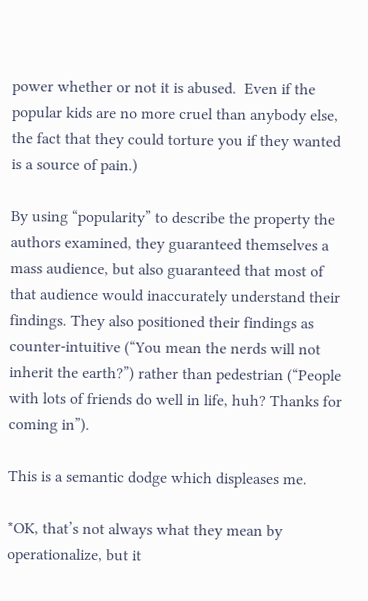power whether or not it is abused.  Even if the popular kids are no more cruel than anybody else, the fact that they could torture you if they wanted is a source of pain.)

By using “popularity” to describe the property the authors examined, they guaranteed themselves a mass audience, but also guaranteed that most of that audience would inaccurately understand their findings. They also positioned their findings as counter-intuitive (“You mean the nerds will not inherit the earth?”) rather than pedestrian (“People with lots of friends do well in life, huh? Thanks for coming in”).

This is a semantic dodge which displeases me.

*OK, that’s not always what they mean by operationalize, but it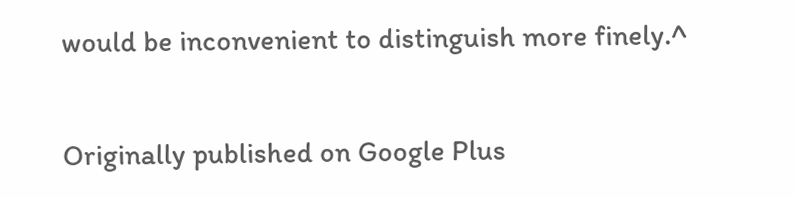would be inconvenient to distinguish more finely.^


Originally published on Google Plus